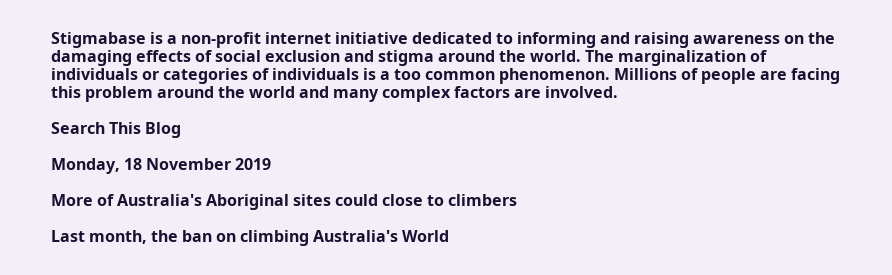Stigmabase is a non-profit internet initiative dedicated to informing and raising awareness on the damaging effects of social exclusion and stigma around the world. The marginalization of individuals or categories of individuals is a too common phenomenon. Millions of people are facing this problem around the world and many complex factors are involved.

Search This Blog

Monday, 18 November 2019

More of Australia's Aboriginal sites could close to climbers

Last month, the ban on climbing Australia's World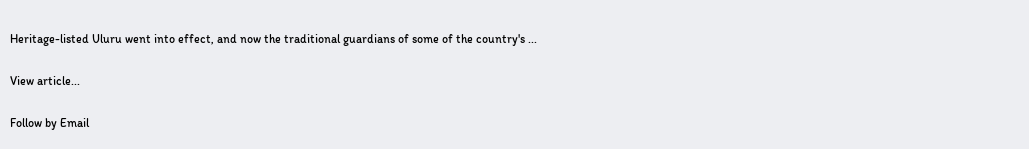Heritage-listed Uluru went into effect, and now the traditional guardians of some of the country's ...

View article...

Follow by Email